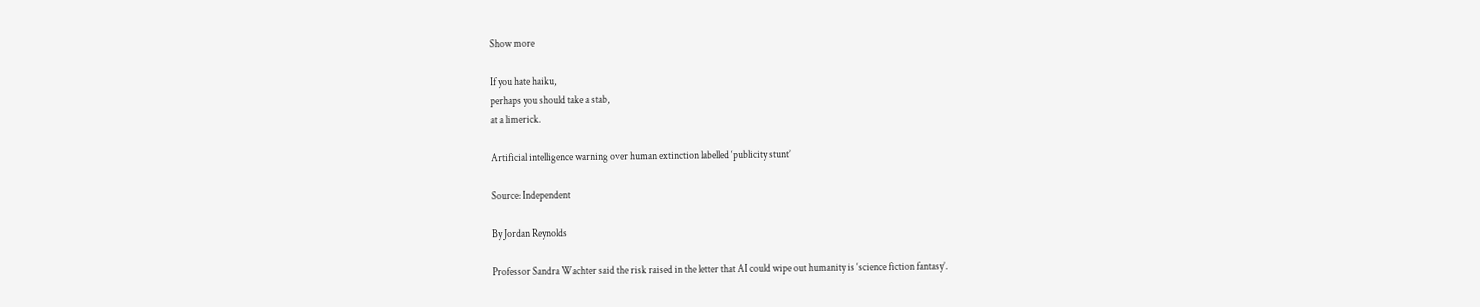Show more

If you hate haiku,
perhaps you should take a stab,
at a limerick.

Artificial intelligence warning over human extinction labelled ‘publicity stunt’

Source: Independent

By Jordan Reynolds

Professor Sandra Wachter said the risk raised in the letter that AI could wipe out humanity is ‘science fiction fantasy’.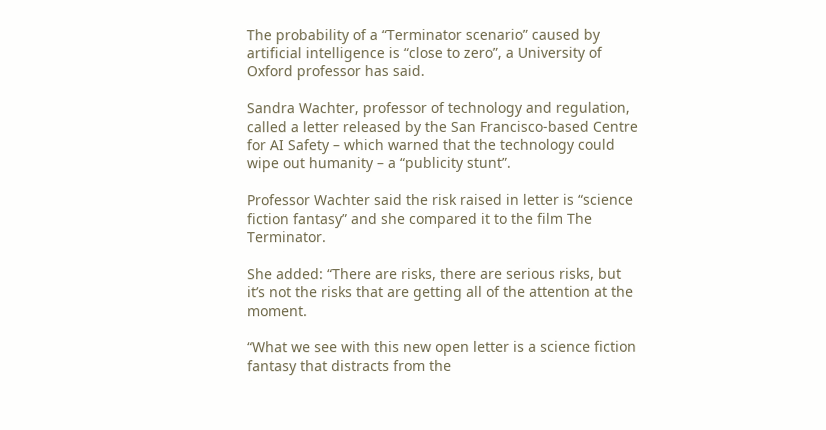The probability of a “Terminator scenario” caused by artificial intelligence is “close to zero”, a University of Oxford professor has said.

Sandra Wachter, professor of technology and regulation, called a letter released by the San Francisco-based Centre for AI Safety – which warned that the technology could wipe out humanity – a “publicity stunt”.

Professor Wachter said the risk raised in letter is “science fiction fantasy” and she compared it to the film The Terminator.

She added: “There are risks, there are serious risks, but it’s not the risks that are getting all of the attention at the moment.

“What we see with this new open letter is a science fiction fantasy that distracts from the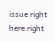issue right here right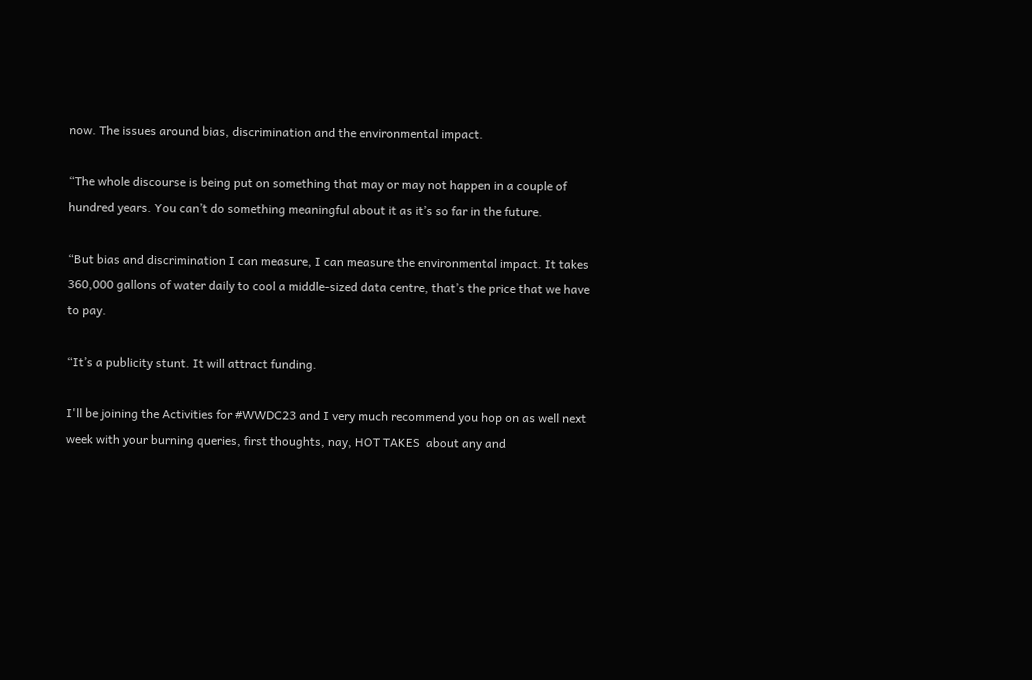now. The issues around bias, discrimination and the environmental impact.

“The whole discourse is being put on something that may or may not happen in a couple of hundred years. You can’t do something meaningful about it as it’s so far in the future.

“But bias and discrimination I can measure, I can measure the environmental impact. It takes 360,000 gallons of water daily to cool a middle-sized data centre, that’s the price that we have to pay.

“It’s a publicity stunt. It will attract funding.

I'll be joining the Activities for #WWDC23 and I very much recommend you hop on as well next week with your burning queries, first thoughts, nay, HOT TAKES  about any and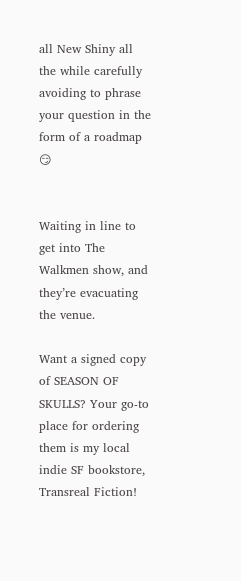all New Shiny all the while carefully avoiding to phrase your question in the form of a roadmap 😏


Waiting in line to get into The Walkmen show, and they’re evacuating the venue.

Want a signed copy of SEASON OF SKULLS? Your go-to place for ordering them is my local indie SF bookstore, Transreal Fiction!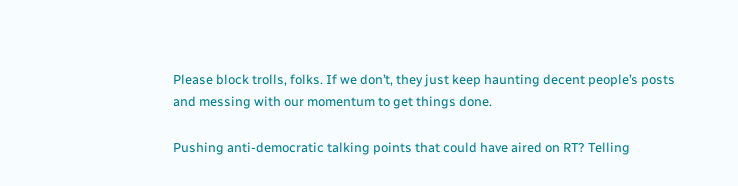Please block trolls, folks. If we don’t, they just keep haunting decent people’s posts and messing with our momentum to get things done.

Pushing anti-democratic talking points that could have aired on RT? Telling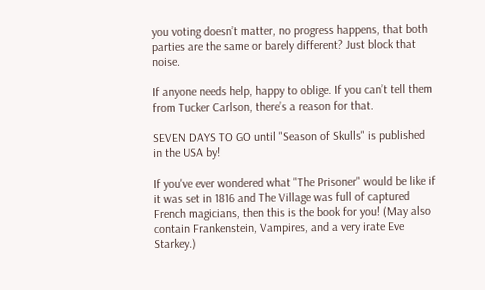you voting doesn’t matter, no progress happens, that both parties are the same or barely different? Just block that noise.

If anyone needs help, happy to oblige. If you can’t tell them from Tucker Carlson, there’s a reason for that.

SEVEN DAYS TO GO until "Season of Skulls" is published in the USA by!

If you've ever wondered what "The Prisoner" would be like if it was set in 1816 and The Village was full of captured French magicians, then this is the book for you! (May also contain Frankenstein, Vampires, and a very irate Eve Starkey.)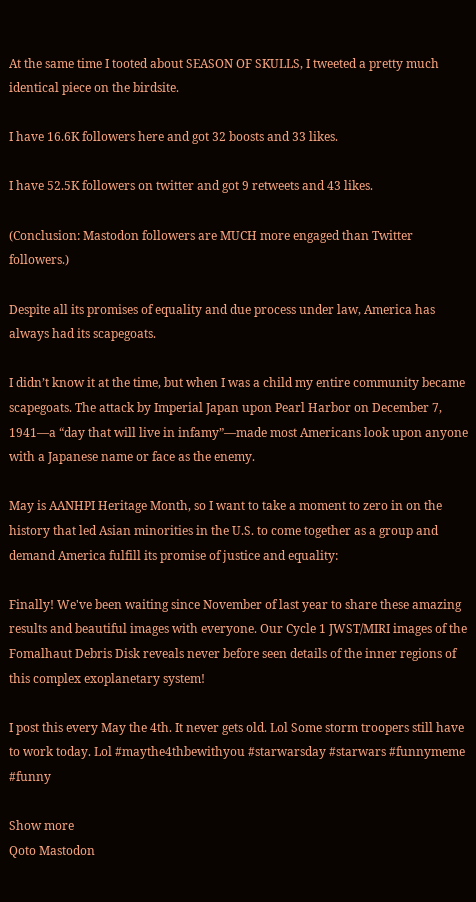At the same time I tooted about SEASON OF SKULLS, I tweeted a pretty much identical piece on the birdsite.

I have 16.6K followers here and got 32 boosts and 33 likes.

I have 52.5K followers on twitter and got 9 retweets and 43 likes.

(Conclusion: Mastodon followers are MUCH more engaged than Twitter followers.)

Despite all its promises of equality and due process under law, America has always had its scapegoats.

I didn’t know it at the time, but when I was a child my entire community became scapegoats. The attack by Imperial Japan upon Pearl Harbor on December 7, 1941—a “day that will live in infamy”—made most Americans look upon anyone with a Japanese name or face as the enemy.

May is AANHPI Heritage Month, so I want to take a moment to zero in on the history that led Asian minorities in the U.S. to come together as a group and demand America fulfill its promise of justice and equality:

Finally! We've been waiting since November of last year to share these amazing results and beautiful images with everyone. Our Cycle 1 JWST/MIRI images of the Fomalhaut Debris Disk reveals never before seen details of the inner regions of this complex exoplanetary system!

I post this every May the 4th. It never gets old. Lol Some storm troopers still have to work today. Lol #maythe4thbewithyou #starwarsday #starwars #funnymeme #funny

Show more
Qoto Mastodon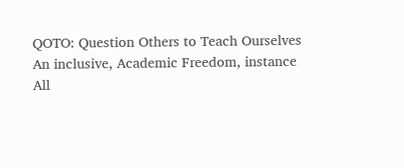QOTO: Question Others to Teach Ourselves
An inclusive, Academic Freedom, instance
All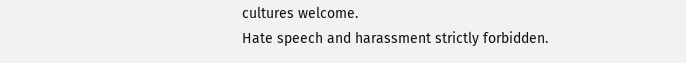cultures welcome.
Hate speech and harassment strictly forbidden.